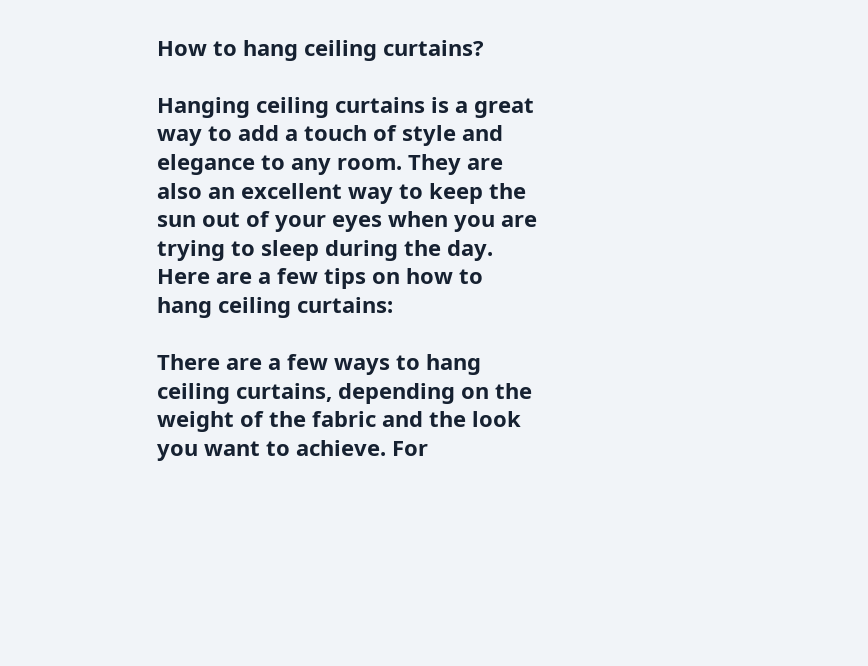How to hang ceiling curtains?

Hanging ceiling curtains is a great way to add a touch of style and elegance to any room. They are also an excellent way to keep the sun out of your eyes when you are trying to sleep during the day. Here are a few tips on how to hang ceiling curtains:

There are a few ways to hang ceiling curtains, depending on the weight of the fabric and the look you want to achieve. For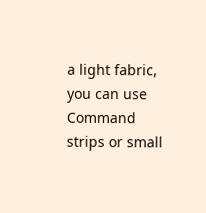a light fabric, you can use Command strips or small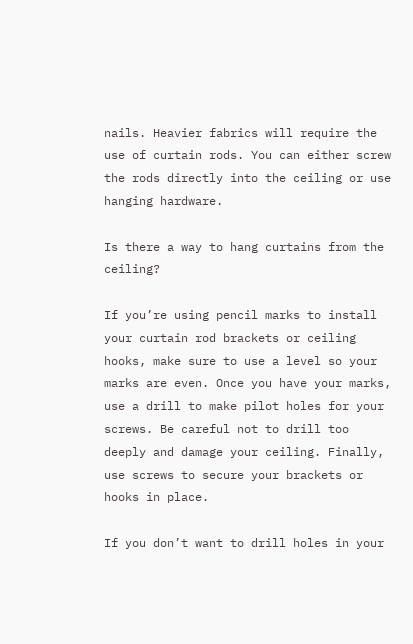nails. Heavier fabrics will require the use of curtain rods. You can either screw the rods directly into the ceiling or use hanging hardware.

Is there a way to hang curtains from the ceiling?

If you’re using pencil marks to install your curtain rod brackets or ceiling hooks, make sure to use a level so your marks are even. Once you have your marks, use a drill to make pilot holes for your screws. Be careful not to drill too deeply and damage your ceiling. Finally, use screws to secure your brackets or hooks in place.

If you don’t want to drill holes in your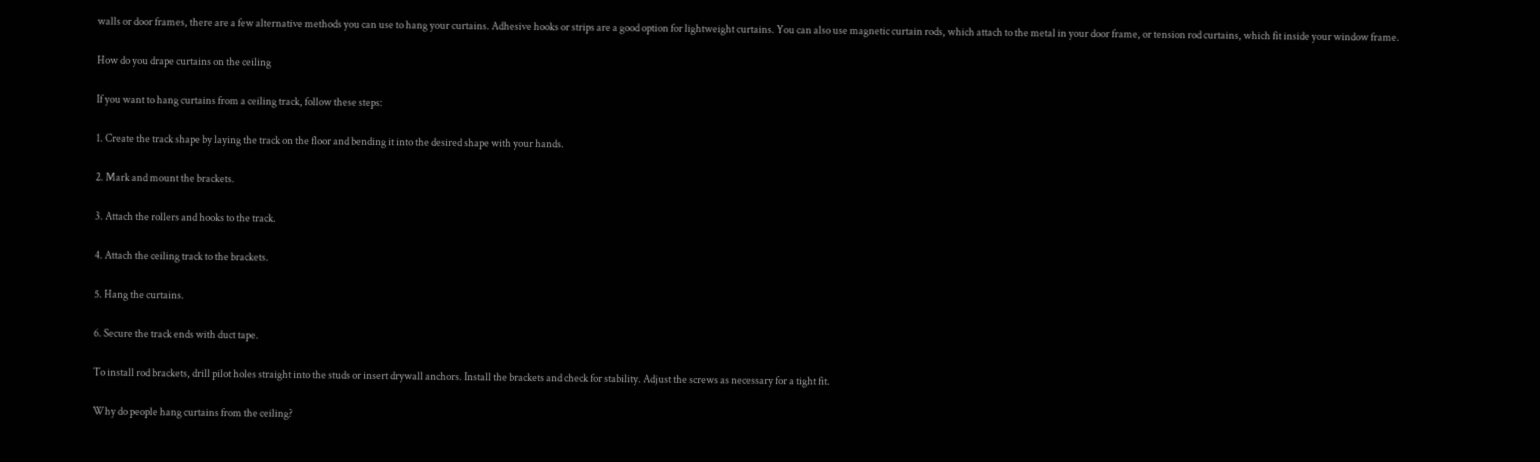walls or door frames, there are a few alternative methods you can use to hang your curtains. Adhesive hooks or strips are a good option for lightweight curtains. You can also use magnetic curtain rods, which attach to the metal in your door frame, or tension rod curtains, which fit inside your window frame.

How do you drape curtains on the ceiling

If you want to hang curtains from a ceiling track, follow these steps:

1. Create the track shape by laying the track on the floor and bending it into the desired shape with your hands.

2. Mark and mount the brackets.

3. Attach the rollers and hooks to the track.

4. Attach the ceiling track to the brackets.

5. Hang the curtains.

6. Secure the track ends with duct tape.

To install rod brackets, drill pilot holes straight into the studs or insert drywall anchors. Install the brackets and check for stability. Adjust the screws as necessary for a tight fit.

Why do people hang curtains from the ceiling?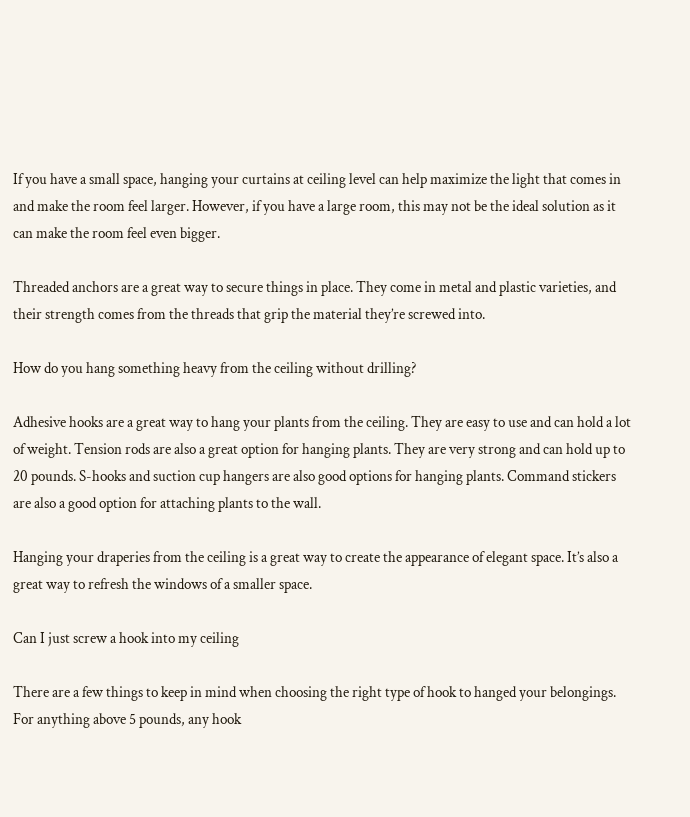If you have a small space, hanging your curtains at ceiling level can help maximize the light that comes in and make the room feel larger. However, if you have a large room, this may not be the ideal solution as it can make the room feel even bigger.

Threaded anchors are a great way to secure things in place. They come in metal and plastic varieties, and their strength comes from the threads that grip the material they’re screwed into.

How do you hang something heavy from the ceiling without drilling?

Adhesive hooks are a great way to hang your plants from the ceiling. They are easy to use and can hold a lot of weight. Tension rods are also a great option for hanging plants. They are very strong and can hold up to 20 pounds. S-hooks and suction cup hangers are also good options for hanging plants. Command stickers are also a good option for attaching plants to the wall.

Hanging your draperies from the ceiling is a great way to create the appearance of elegant space. It’s also a great way to refresh the windows of a smaller space.

Can I just screw a hook into my ceiling

There are a few things to keep in mind when choosing the right type of hook to hanged your belongings. For anything above 5 pounds, any hook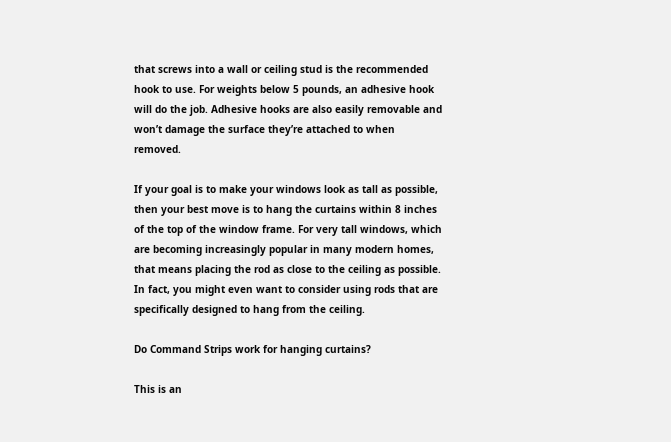that screws into a wall or ceiling stud is the recommended hook to use. For weights below 5 pounds, an adhesive hook will do the job. Adhesive hooks are also easily removable and won’t damage the surface they’re attached to when removed.

If your goal is to make your windows look as tall as possible, then your best move is to hang the curtains within 8 inches of the top of the window frame. For very tall windows, which are becoming increasingly popular in many modern homes, that means placing the rod as close to the ceiling as possible. In fact, you might even want to consider using rods that are specifically designed to hang from the ceiling.

Do Command Strips work for hanging curtains?

This is an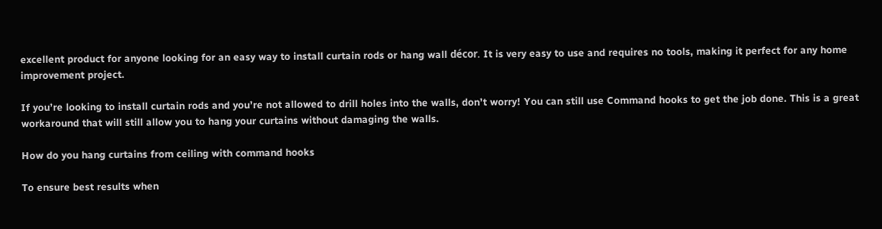excellent product for anyone looking for an easy way to install curtain rods or hang wall décor. It is very easy to use and requires no tools, making it perfect for any home improvement project.

If you’re looking to install curtain rods and you’re not allowed to drill holes into the walls, don’t worry! You can still use Command hooks to get the job done. This is a great workaround that will still allow you to hang your curtains without damaging the walls.

How do you hang curtains from ceiling with command hooks

To ensure best results when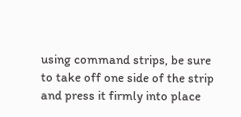using command strips, be sure to take off one side of the strip and press it firmly into place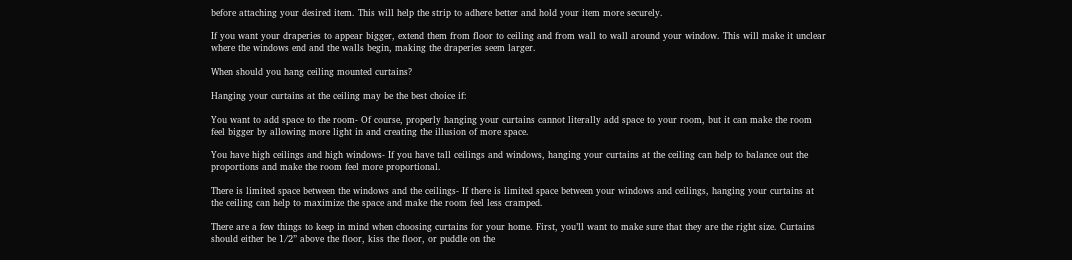before attaching your desired item. This will help the strip to adhere better and hold your item more securely.

If you want your draperies to appear bigger, extend them from floor to ceiling and from wall to wall around your window. This will make it unclear where the windows end and the walls begin, making the draperies seem larger.

When should you hang ceiling mounted curtains?

Hanging your curtains at the ceiling may be the best choice if:

You want to add space to the room- Of course, properly hanging your curtains cannot literally add space to your room, but it can make the room feel bigger by allowing more light in and creating the illusion of more space.

You have high ceilings and high windows- If you have tall ceilings and windows, hanging your curtains at the ceiling can help to balance out the proportions and make the room feel more proportional.

There is limited space between the windows and the ceilings- If there is limited space between your windows and ceilings, hanging your curtains at the ceiling can help to maximize the space and make the room feel less cramped.

There are a few things to keep in mind when choosing curtains for your home. First, you’ll want to make sure that they are the right size. Curtains should either be 1/2” above the floor, kiss the floor, or puddle on the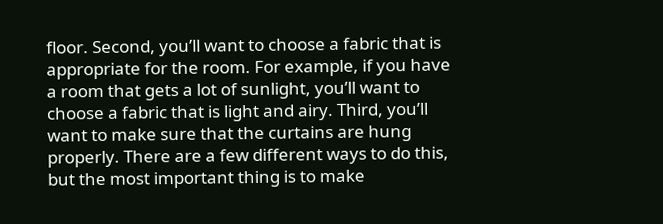floor. Second, you’ll want to choose a fabric that is appropriate for the room. For example, if you have a room that gets a lot of sunlight, you’ll want to choose a fabric that is light and airy. Third, you’ll want to make sure that the curtains are hung properly. There are a few different ways to do this, but the most important thing is to make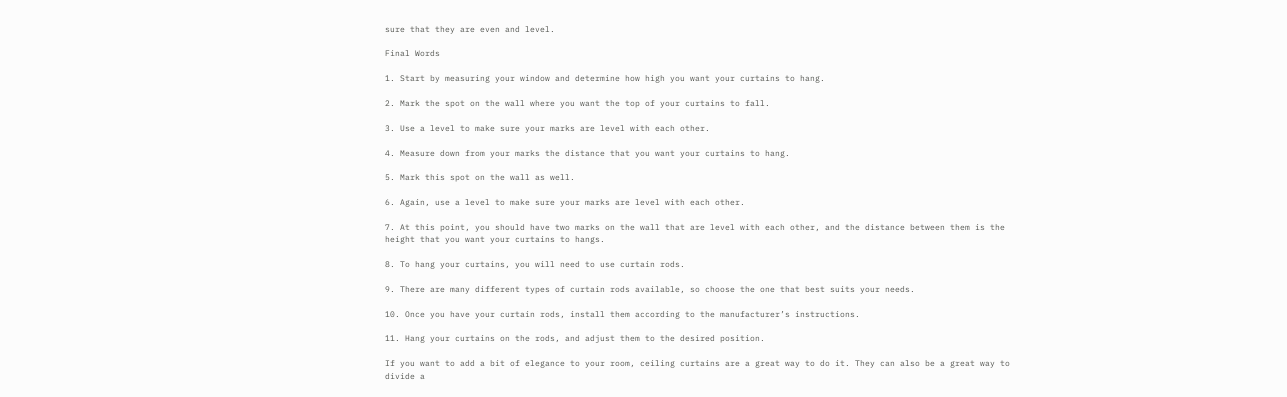sure that they are even and level.

Final Words

1. Start by measuring your window and determine how high you want your curtains to hang.

2. Mark the spot on the wall where you want the top of your curtains to fall.

3. Use a level to make sure your marks are level with each other.

4. Measure down from your marks the distance that you want your curtains to hang.

5. Mark this spot on the wall as well.

6. Again, use a level to make sure your marks are level with each other.

7. At this point, you should have two marks on the wall that are level with each other, and the distance between them is the height that you want your curtains to hangs.

8. To hang your curtains, you will need to use curtain rods.

9. There are many different types of curtain rods available, so choose the one that best suits your needs.

10. Once you have your curtain rods, install them according to the manufacturer’s instructions.

11. Hang your curtains on the rods, and adjust them to the desired position.

If you want to add a bit of elegance to your room, ceiling curtains are a great way to do it. They can also be a great way to divide a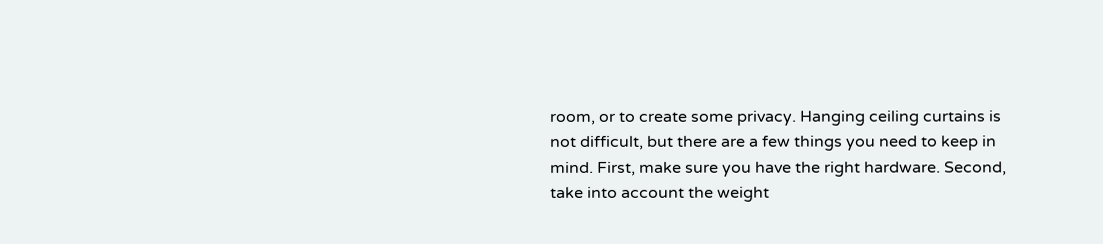room, or to create some privacy. Hanging ceiling curtains is not difficult, but there are a few things you need to keep in mind. First, make sure you have the right hardware. Second, take into account the weight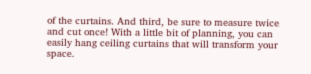of the curtains. And third, be sure to measure twice and cut once! With a little bit of planning, you can easily hang ceiling curtains that will transform your space.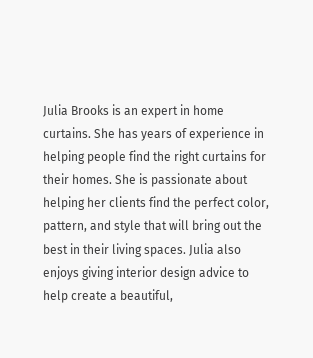Julia Brooks is an expert in home curtains. She has years of experience in helping people find the right curtains for their homes. She is passionate about helping her clients find the perfect color, pattern, and style that will bring out the best in their living spaces. Julia also enjoys giving interior design advice to help create a beautiful,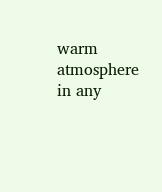warm atmosphere in any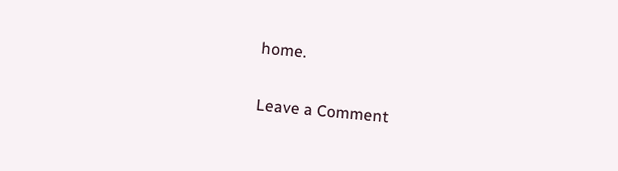home.

Leave a Comment